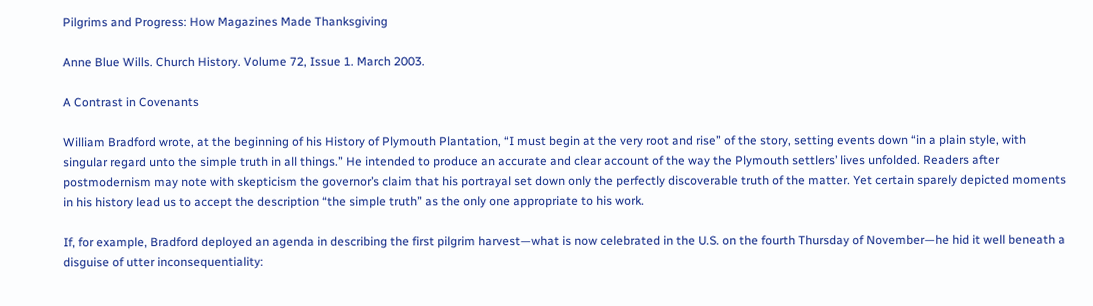Pilgrims and Progress: How Magazines Made Thanksgiving

Anne Blue Wills. Church History. Volume 72, Issue 1. March 2003.

A Contrast in Covenants

William Bradford wrote, at the beginning of his History of Plymouth Plantation, “I must begin at the very root and rise” of the story, setting events down “in a plain style, with singular regard unto the simple truth in all things.” He intended to produce an accurate and clear account of the way the Plymouth settlers’ lives unfolded. Readers after postmodernism may note with skepticism the governor’s claim that his portrayal set down only the perfectly discoverable truth of the matter. Yet certain sparely depicted moments in his history lead us to accept the description “the simple truth” as the only one appropriate to his work.

If, for example, Bradford deployed an agenda in describing the first pilgrim harvest—what is now celebrated in the U.S. on the fourth Thursday of November—he hid it well beneath a disguise of utter inconsequentiality: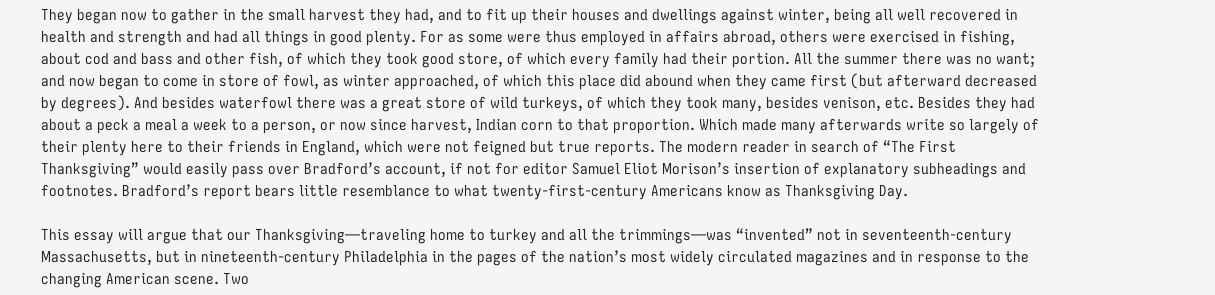They began now to gather in the small harvest they had, and to fit up their houses and dwellings against winter, being all well recovered in health and strength and had all things in good plenty. For as some were thus employed in affairs abroad, others were exercised in fishing, about cod and bass and other fish, of which they took good store, of which every family had their portion. All the summer there was no want; and now began to come in store of fowl, as winter approached, of which this place did abound when they came first (but afterward decreased by degrees). And besides waterfowl there was a great store of wild turkeys, of which they took many, besides venison, etc. Besides they had about a peck a meal a week to a person, or now since harvest, Indian corn to that proportion. Which made many afterwards write so largely of their plenty here to their friends in England, which were not feigned but true reports. The modern reader in search of “The First Thanksgiving” would easily pass over Bradford’s account, if not for editor Samuel Eliot Morison’s insertion of explanatory subheadings and footnotes. Bradford’s report bears little resemblance to what twenty-first-century Americans know as Thanksgiving Day.

This essay will argue that our Thanksgiving—traveling home to turkey and all the trimmings—was “invented” not in seventeenth-century Massachusetts, but in nineteenth-century Philadelphia in the pages of the nation’s most widely circulated magazines and in response to the changing American scene. Two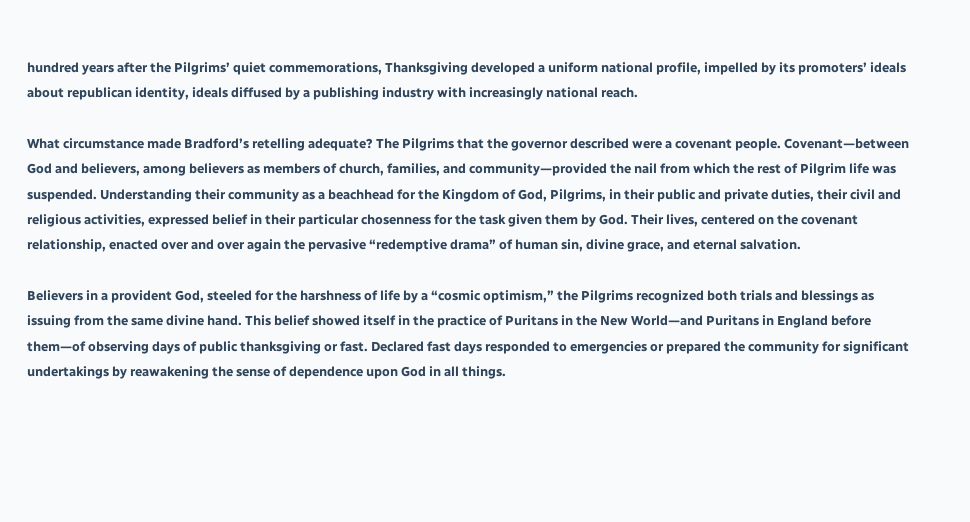hundred years after the Pilgrims’ quiet commemorations, Thanksgiving developed a uniform national profile, impelled by its promoters’ ideals about republican identity, ideals diffused by a publishing industry with increasingly national reach.

What circumstance made Bradford’s retelling adequate? The Pilgrims that the governor described were a covenant people. Covenant—between God and believers, among believers as members of church, families, and community—provided the nail from which the rest of Pilgrim life was suspended. Understanding their community as a beachhead for the Kingdom of God, Pilgrims, in their public and private duties, their civil and religious activities, expressed belief in their particular chosenness for the task given them by God. Their lives, centered on the covenant relationship, enacted over and over again the pervasive “redemptive drama” of human sin, divine grace, and eternal salvation.

Believers in a provident God, steeled for the harshness of life by a “cosmic optimism,” the Pilgrims recognized both trials and blessings as issuing from the same divine hand. This belief showed itself in the practice of Puritans in the New World—and Puritans in England before them—of observing days of public thanksgiving or fast. Declared fast days responded to emergencies or prepared the community for significant undertakings by reawakening the sense of dependence upon God in all things.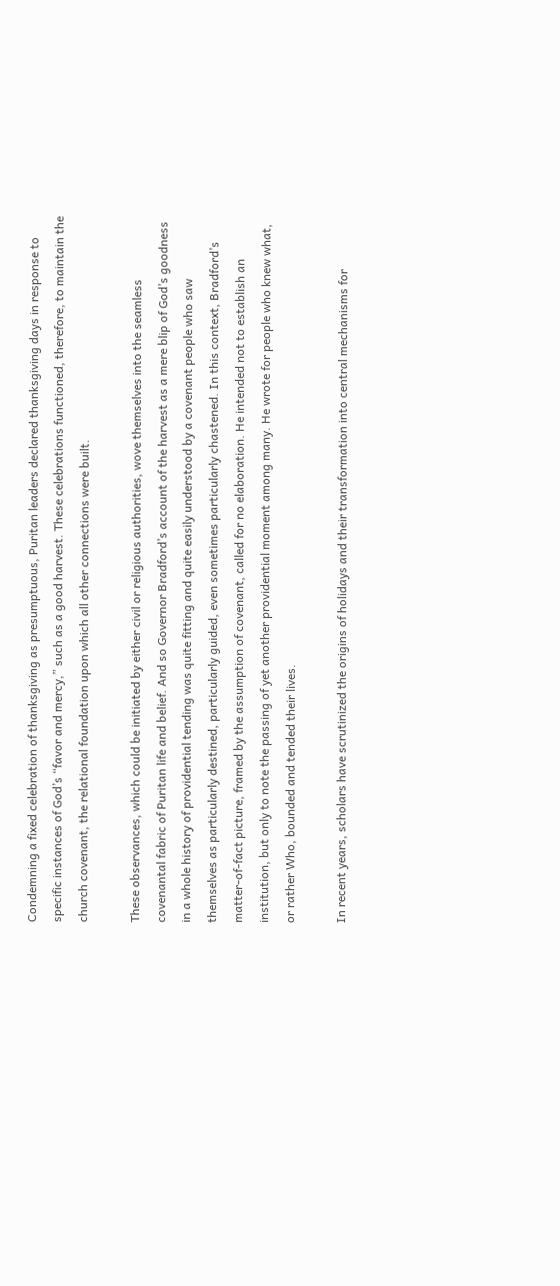Condemning a fixed celebration of thanksgiving as presumptuous, Puritan leaders declared thanksgiving days in response to specific instances of God’s “favor and mercy,” such as a good harvest. These celebrations functioned, therefore, to maintain the church covenant, the relational foundation upon which all other connections were built.

These observances, which could be initiated by either civil or religious authorities, wove themselves into the seamless covenantal fabric of Puritan life and belief. And so Governor Bradford’s account of the harvest as a mere blip of God’s goodness in a whole history of providential tending was quite fitting and quite easily understood by a covenant people who saw themselves as particularly destined, particularly guided, even sometimes particularly chastened. In this context, Bradford’s matter-of-fact picture, framed by the assumption of covenant, called for no elaboration. He intended not to establish an institution, but only to note the passing of yet another providential moment among many. He wrote for people who knew what, or rather Who, bounded and tended their lives.

In recent years, scholars have scrutinized the origins of holidays and their transformation into central mechanisms for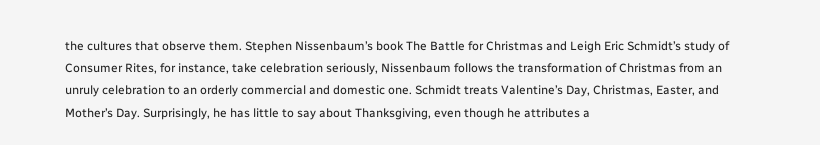the cultures that observe them. Stephen Nissenbaum’s book The Battle for Christmas and Leigh Eric Schmidt’s study of Consumer Rites, for instance, take celebration seriously, Nissenbaum follows the transformation of Christmas from an unruly celebration to an orderly commercial and domestic one. Schmidt treats Valentine’s Day, Christmas, Easter, and Mother’s Day. Surprisingly, he has little to say about Thanksgiving, even though he attributes a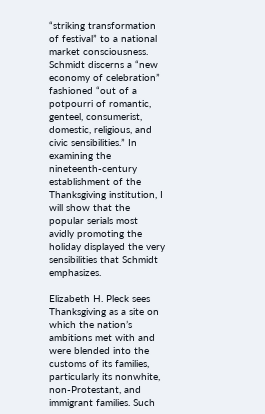“striking transformation of festival” to a national market consciousness. Schmidt discerns a “new economy of celebration” fashioned “out of a potpourri of romantic, genteel, consumerist, domestic, religious, and civic sensibilities.” In examining the nineteenth-century establishment of the Thanksgiving institution, I will show that the popular serials most avidly promoting the holiday displayed the very sensibilities that Schmidt emphasizes.

Elizabeth H. Pleck sees Thanksgiving as a site on which the nation’s ambitions met with and were blended into the customs of its families, particularly its nonwhite, non-Protestant, and immigrant families. Such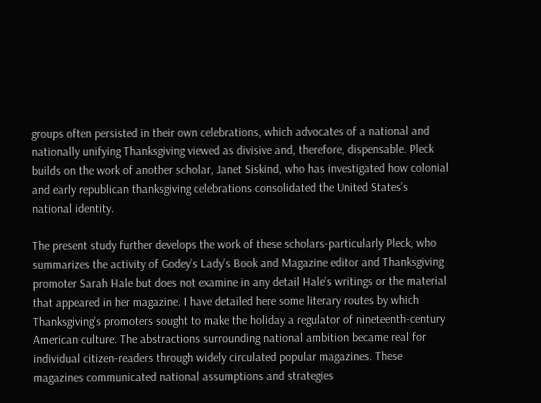groups often persisted in their own celebrations, which advocates of a national and nationally unifying Thanksgiving viewed as divisive and, therefore, dispensable. Pleck builds on the work of another scholar, Janet Siskind, who has investigated how colonial and early republican thanksgiving celebrations consolidated the United States’s national identity.

The present study further develops the work of these scholars-particularly Pleck, who summarizes the activity of Godey’s Lady’s Book and Magazine editor and Thanksgiving promoter Sarah Hale but does not examine in any detail Hale’s writings or the material that appeared in her magazine. I have detailed here some literary routes by which Thanksgiving’s promoters sought to make the holiday a regulator of nineteenth-century American culture. The abstractions surrounding national ambition became real for individual citizen-readers through widely circulated popular magazines. These magazines communicated national assumptions and strategies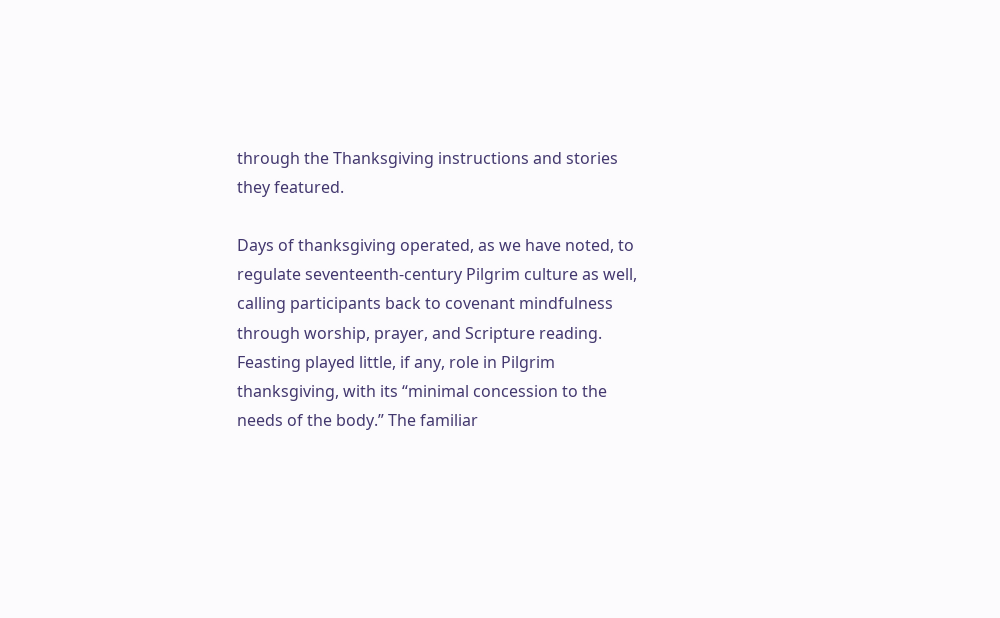through the Thanksgiving instructions and stories they featured.

Days of thanksgiving operated, as we have noted, to regulate seventeenth-century Pilgrim culture as well, calling participants back to covenant mindfulness through worship, prayer, and Scripture reading. Feasting played little, if any, role in Pilgrim thanksgiving, with its “minimal concession to the needs of the body.” The familiar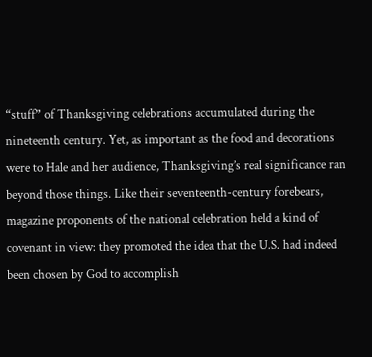“stuff” of Thanksgiving celebrations accumulated during the nineteenth century. Yet, as important as the food and decorations were to Hale and her audience, Thanksgiving’s real significance ran beyond those things. Like their seventeenth-century forebears, magazine proponents of the national celebration held a kind of covenant in view: they promoted the idea that the U.S. had indeed been chosen by God to accomplish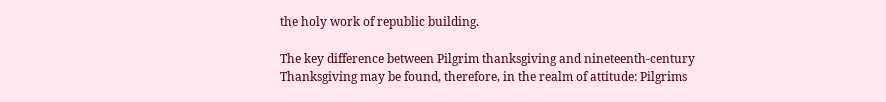the holy work of republic building.

The key difference between Pilgrim thanksgiving and nineteenth-century Thanksgiving may be found, therefore, in the realm of attitude: Pilgrims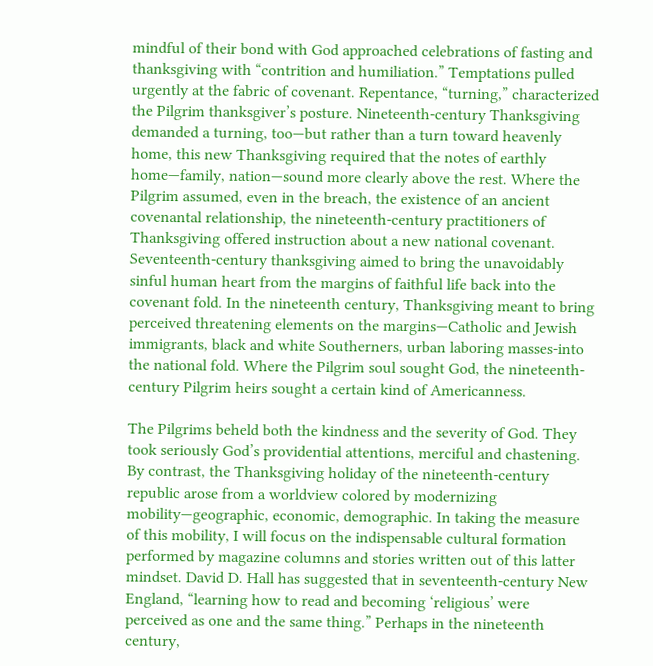mindful of their bond with God approached celebrations of fasting and thanksgiving with “contrition and humiliation.” Temptations pulled urgently at the fabric of covenant. Repentance, “turning,” characterized the Pilgrim thanksgiver’s posture. Nineteenth-century Thanksgiving demanded a turning, too—but rather than a turn toward heavenly home, this new Thanksgiving required that the notes of earthly home—family, nation—sound more clearly above the rest. Where the Pilgrim assumed, even in the breach, the existence of an ancient covenantal relationship, the nineteenth-century practitioners of Thanksgiving offered instruction about a new national covenant. Seventeenth-century thanksgiving aimed to bring the unavoidably sinful human heart from the margins of faithful life back into the covenant fold. In the nineteenth century, Thanksgiving meant to bring perceived threatening elements on the margins—Catholic and Jewish immigrants, black and white Southerners, urban laboring masses-into the national fold. Where the Pilgrim soul sought God, the nineteenth-century Pilgrim heirs sought a certain kind of Americanness.

The Pilgrims beheld both the kindness and the severity of God. They took seriously God’s providential attentions, merciful and chastening. By contrast, the Thanksgiving holiday of the nineteenth-century republic arose from a worldview colored by modernizing mobility—geographic, economic, demographic. In taking the measure of this mobility, I will focus on the indispensable cultural formation performed by magazine columns and stories written out of this latter mindset. David D. Hall has suggested that in seventeenth-century New England, “learning how to read and becoming ‘religious’ were perceived as one and the same thing.” Perhaps in the nineteenth century,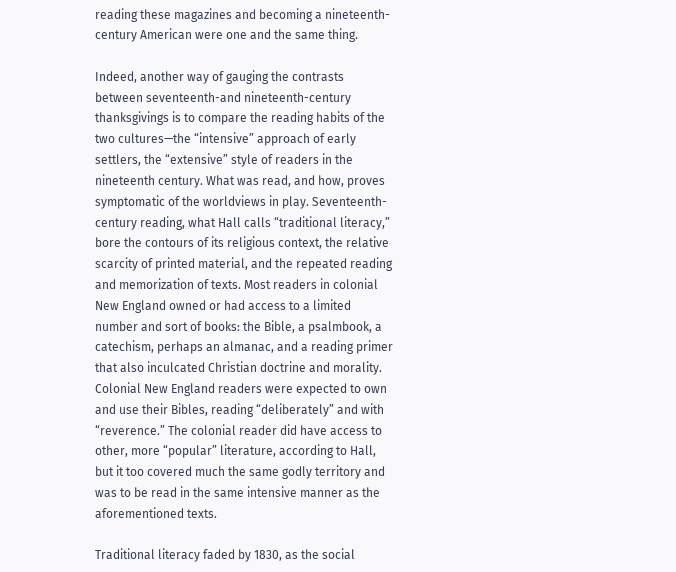reading these magazines and becoming a nineteenth-century American were one and the same thing.

Indeed, another way of gauging the contrasts between seventeenth-and nineteenth-century thanksgivings is to compare the reading habits of the two cultures—the “intensive” approach of early settlers, the “extensive” style of readers in the nineteenth century. What was read, and how, proves symptomatic of the worldviews in play. Seventeenth-century reading, what Hall calls “traditional literacy,” bore the contours of its religious context, the relative scarcity of printed material, and the repeated reading and memorization of texts. Most readers in colonial New England owned or had access to a limited number and sort of books: the Bible, a psalmbook, a catechism, perhaps an almanac, and a reading primer that also inculcated Christian doctrine and morality. Colonial New England readers were expected to own and use their Bibles, reading “deliberately” and with “reverence.” The colonial reader did have access to other, more “popular” literature, according to Hall, but it too covered much the same godly territory and was to be read in the same intensive manner as the aforementioned texts.

Traditional literacy faded by 1830, as the social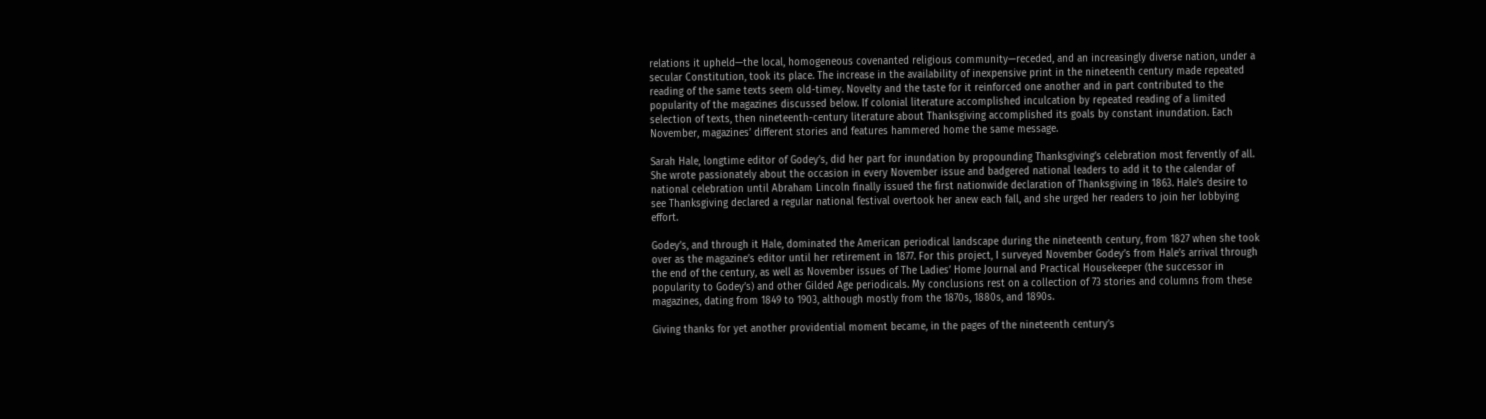relations it upheld—the local, homogeneous covenanted religious community—receded, and an increasingly diverse nation, under a secular Constitution, took its place. The increase in the availability of inexpensive print in the nineteenth century made repeated reading of the same texts seem old-timey. Novelty and the taste for it reinforced one another and in part contributed to the popularity of the magazines discussed below. If colonial literature accomplished inculcation by repeated reading of a limited selection of texts, then nineteenth-century literature about Thanksgiving accomplished its goals by constant inundation. Each November, magazines’ different stories and features hammered home the same message.

Sarah Hale, longtime editor of Godey’s, did her part for inundation by propounding Thanksgiving’s celebration most fervently of all. She wrote passionately about the occasion in every November issue and badgered national leaders to add it to the calendar of national celebration until Abraham Lincoln finally issued the first nationwide declaration of Thanksgiving in 1863. Hale’s desire to see Thanksgiving declared a regular national festival overtook her anew each fall, and she urged her readers to join her lobbying effort.

Godey’s, and through it Hale, dominated the American periodical landscape during the nineteenth century, from 1827 when she took over as the magazine’s editor until her retirement in 1877. For this project, I surveyed November Godey’s from Hale’s arrival through the end of the century, as well as November issues of The Ladies’ Home Journal and Practical Housekeeper (the successor in popularity to Godey’s) and other Gilded Age periodicals. My conclusions rest on a collection of 73 stories and columns from these magazines, dating from 1849 to 1903, although mostly from the 1870s, 1880s, and 1890s.

Giving thanks for yet another providential moment became, in the pages of the nineteenth century’s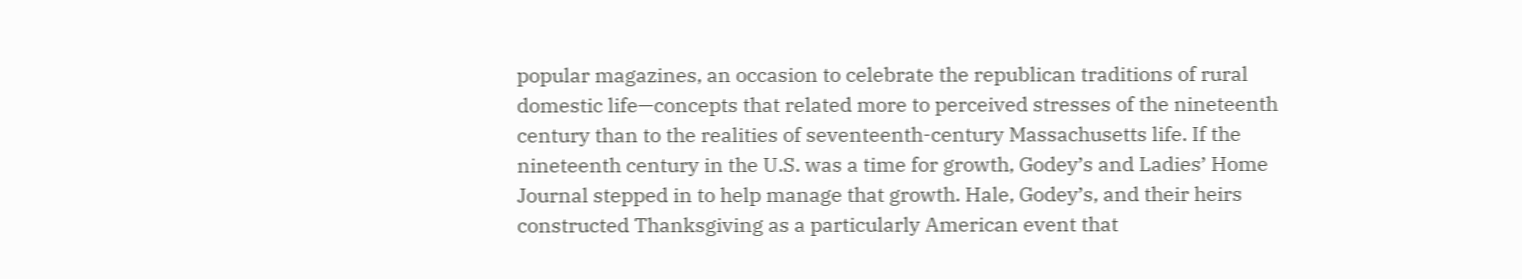popular magazines, an occasion to celebrate the republican traditions of rural domestic life—concepts that related more to perceived stresses of the nineteenth century than to the realities of seventeenth-century Massachusetts life. If the nineteenth century in the U.S. was a time for growth, Godey’s and Ladies’ Home Journal stepped in to help manage that growth. Hale, Godey’s, and their heirs constructed Thanksgiving as a particularly American event that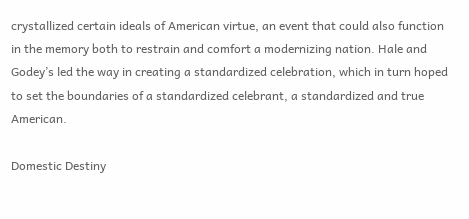crystallized certain ideals of American virtue, an event that could also function in the memory both to restrain and comfort a modernizing nation. Hale and Godey’s led the way in creating a standardized celebration, which in turn hoped to set the boundaries of a standardized celebrant, a standardized and true American.

Domestic Destiny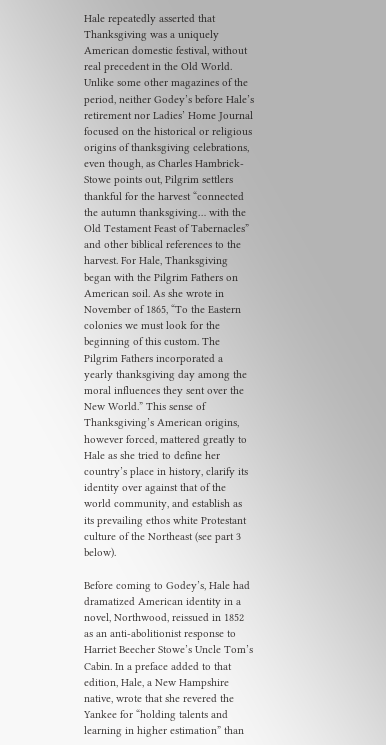Hale repeatedly asserted that Thanksgiving was a uniquely American domestic festival, without real precedent in the Old World. Unlike some other magazines of the period, neither Godey’s before Hale’s retirement nor Ladies’ Home Journal focused on the historical or religious origins of thanksgiving celebrations, even though, as Charles Hambrick-Stowe points out, Pilgrim settlers thankful for the harvest “connected the autumn thanksgiving… with the Old Testament Feast of Tabernacles” and other biblical references to the harvest. For Hale, Thanksgiving began with the Pilgrim Fathers on American soil. As she wrote in November of 1865, “To the Eastern colonies we must look for the beginning of this custom. The Pilgrim Fathers incorporated a yearly thanksgiving day among the moral influences they sent over the New World.” This sense of Thanksgiving’s American origins, however forced, mattered greatly to Hale as she tried to define her country’s place in history, clarify its identity over against that of the world community, and establish as its prevailing ethos white Protestant culture of the Northeast (see part 3 below).

Before coming to Godey’s, Hale had dramatized American identity in a novel, Northwood, reissued in 1852 as an anti-abolitionist response to Harriet Beecher Stowe’s Uncle Tom’s Cabin. In a preface added to that edition, Hale, a New Hampshire native, wrote that she revered the Yankee for “holding talents and learning in higher estimation” than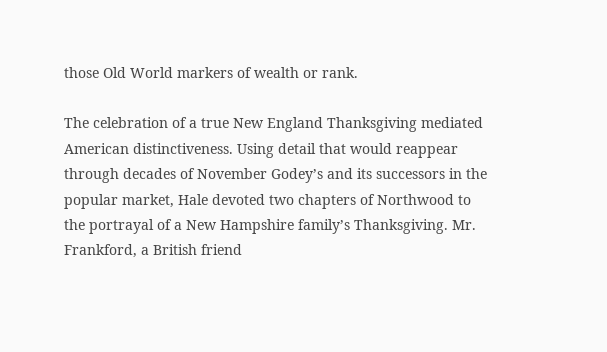those Old World markers of wealth or rank.

The celebration of a true New England Thanksgiving mediated American distinctiveness. Using detail that would reappear through decades of November Godey’s and its successors in the popular market, Hale devoted two chapters of Northwood to the portrayal of a New Hampshire family’s Thanksgiving. Mr. Frankford, a British friend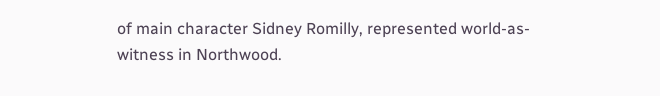of main character Sidney Romilly, represented world-as-witness in Northwood.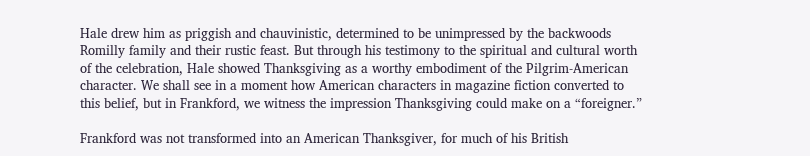Hale drew him as priggish and chauvinistic, determined to be unimpressed by the backwoods Romilly family and their rustic feast. But through his testimony to the spiritual and cultural worth of the celebration, Hale showed Thanksgiving as a worthy embodiment of the Pilgrim-American character. We shall see in a moment how American characters in magazine fiction converted to this belief, but in Frankford, we witness the impression Thanksgiving could make on a “foreigner.”

Frankford was not transformed into an American Thanksgiver, for much of his British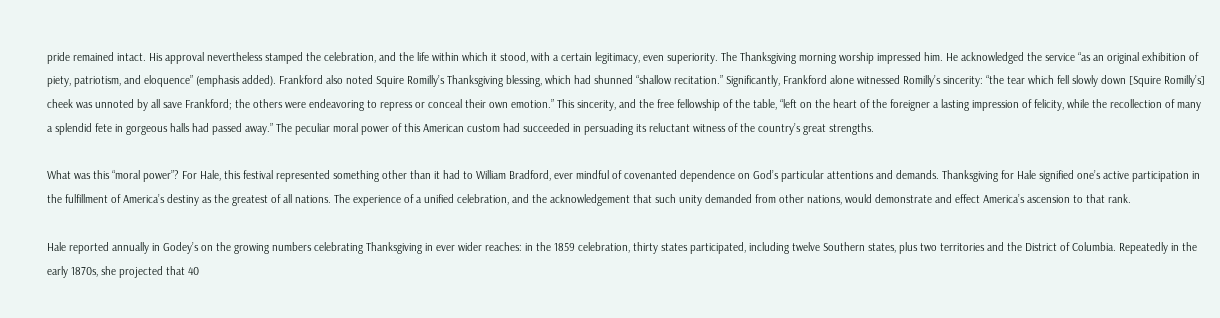pride remained intact. His approval nevertheless stamped the celebration, and the life within which it stood, with a certain legitimacy, even superiority. The Thanksgiving morning worship impressed him. He acknowledged the service “as an original exhibition of piety, patriotism, and eloquence” (emphasis added). Frankford also noted Squire Romilly’s Thanksgiving blessing, which had shunned “shallow recitation.” Significantly, Frankford alone witnessed Romilly’s sincerity: “the tear which fell slowly down [Squire Romilly’s] cheek was unnoted by all save Frankford; the others were endeavoring to repress or conceal their own emotion.” This sincerity, and the free fellowship of the table, “left on the heart of the foreigner a lasting impression of felicity, while the recollection of many a splendid fete in gorgeous halls had passed away.” The peculiar moral power of this American custom had succeeded in persuading its reluctant witness of the country’s great strengths.

What was this “moral power”? For Hale, this festival represented something other than it had to William Bradford, ever mindful of covenanted dependence on God’s particular attentions and demands. Thanksgiving for Hale signified one’s active participation in the fulfillment of America’s destiny as the greatest of all nations. The experience of a unified celebration, and the acknowledgement that such unity demanded from other nations, would demonstrate and effect America’s ascension to that rank.

Hale reported annually in Godey’s on the growing numbers celebrating Thanksgiving in ever wider reaches: in the 1859 celebration, thirty states participated, including twelve Southern states, plus two territories and the District of Columbia. Repeatedly in the early 1870s, she projected that 40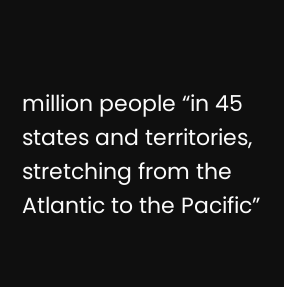million people “in 45 states and territories, stretching from the Atlantic to the Pacific”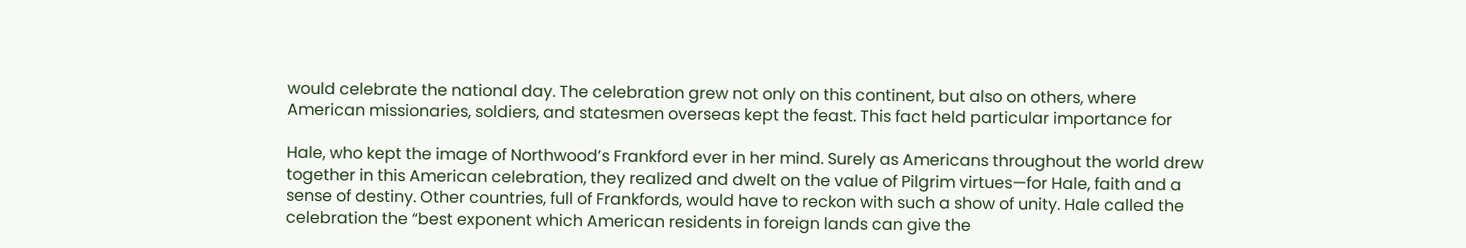would celebrate the national day. The celebration grew not only on this continent, but also on others, where American missionaries, soldiers, and statesmen overseas kept the feast. This fact held particular importance for

Hale, who kept the image of Northwood’s Frankford ever in her mind. Surely as Americans throughout the world drew together in this American celebration, they realized and dwelt on the value of Pilgrim virtues—for Hale, faith and a sense of destiny. Other countries, full of Frankfords, would have to reckon with such a show of unity. Hale called the celebration the “best exponent which American residents in foreign lands can give the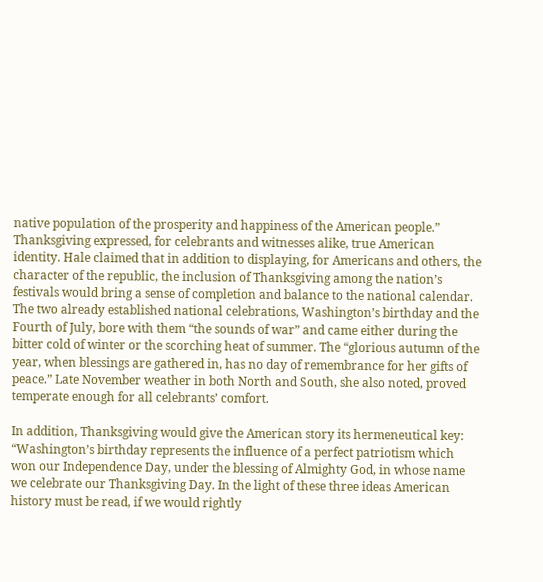native population of the prosperity and happiness of the American people.” Thanksgiving expressed, for celebrants and witnesses alike, true American identity. Hale claimed that in addition to displaying, for Americans and others, the character of the republic, the inclusion of Thanksgiving among the nation’s festivals would bring a sense of completion and balance to the national calendar. The two already established national celebrations, Washington’s birthday and the Fourth of July, bore with them “the sounds of war” and came either during the bitter cold of winter or the scorching heat of summer. The “glorious autumn of the year, when blessings are gathered in, has no day of remembrance for her gifts of peace.” Late November weather in both North and South, she also noted, proved temperate enough for all celebrants’ comfort.

In addition, Thanksgiving would give the American story its hermeneutical key: “Washington’s birthday represents the influence of a perfect patriotism which won our Independence Day, under the blessing of Almighty God, in whose name we celebrate our Thanksgiving Day. In the light of these three ideas American history must be read, if we would rightly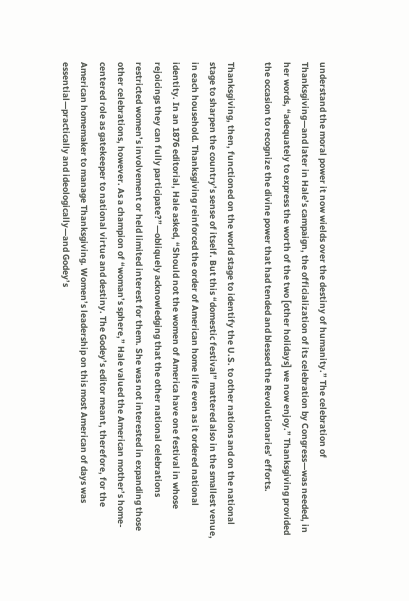understand the moral power it now wields over the destiny of humanity.” The celebration of Thanksgiving—and later in Hale’s campaign, the officialization of its celebration by Congress—was needed, in her words, “adequately to express the worth of the two [other holidays] we now enjoy.” Thanksgiving provided the occasion to recognize the divine power that had tended and blessed the Revolutionaries’ efforts.

Thanksgiving, then, functioned on the world stage to identify the U.S. to other nations and on the national stage to sharpen the country’s sense of itself. But this “domestic festival” mattered also in the smallest venue, in each household. Thanksgiving reinforced the order of American home life even as it ordered national identity. In an 1876 editorial, Hale asked, “Should not the women of America have one festival in whose rejoicings they can fully participate?”—obliquely acknowledging that the other national celebrations restricted women’s involvement or held limited interest for them. She was not interested in expanding those other celebrations, however. As a champion of “woman’s sphere,” Hale valued the American mother’s home-centered role as gatekeeper to national virtue and destiny. The Godey’s editor meant, therefore, for the American homemaker to manage Thanksgiving. Women’s leadership on this most American of days was essential—practically and ideologically—and Godey’s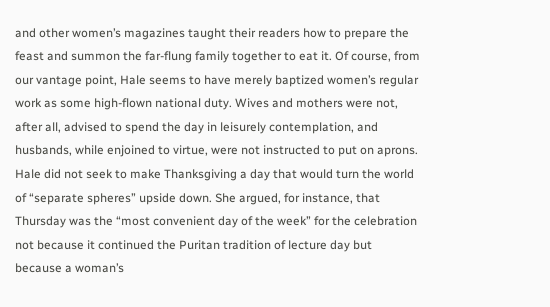and other women’s magazines taught their readers how to prepare the feast and summon the far-flung family together to eat it. Of course, from our vantage point, Hale seems to have merely baptized women’s regular work as some high-flown national duty. Wives and mothers were not, after all, advised to spend the day in leisurely contemplation, and husbands, while enjoined to virtue, were not instructed to put on aprons. Hale did not seek to make Thanksgiving a day that would turn the world of “separate spheres” upside down. She argued, for instance, that Thursday was the “most convenient day of the week” for the celebration not because it continued the Puritan tradition of lecture day but because a woman’s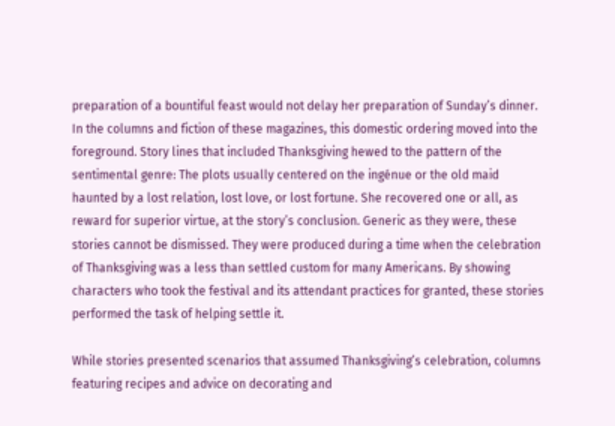preparation of a bountiful feast would not delay her preparation of Sunday’s dinner. In the columns and fiction of these magazines, this domestic ordering moved into the foreground. Story lines that included Thanksgiving hewed to the pattern of the sentimental genre: The plots usually centered on the ingénue or the old maid haunted by a lost relation, lost love, or lost fortune. She recovered one or all, as reward for superior virtue, at the story’s conclusion. Generic as they were, these stories cannot be dismissed. They were produced during a time when the celebration of Thanksgiving was a less than settled custom for many Americans. By showing characters who took the festival and its attendant practices for granted, these stories performed the task of helping settle it.

While stories presented scenarios that assumed Thanksgiving’s celebration, columns featuring recipes and advice on decorating and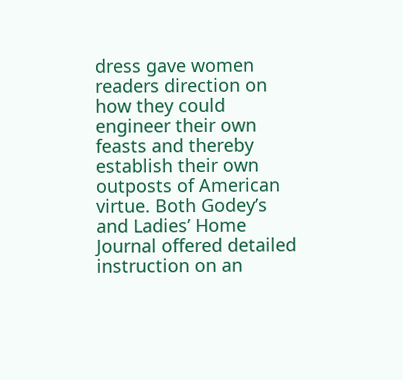dress gave women readers direction on how they could engineer their own feasts and thereby establish their own outposts of American virtue. Both Godey’s and Ladies’ Home Journal offered detailed instruction on an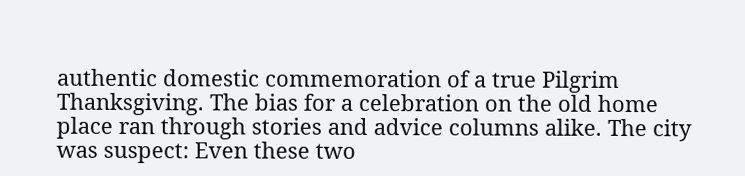authentic domestic commemoration of a true Pilgrim Thanksgiving. The bias for a celebration on the old home place ran through stories and advice columns alike. The city was suspect: Even these two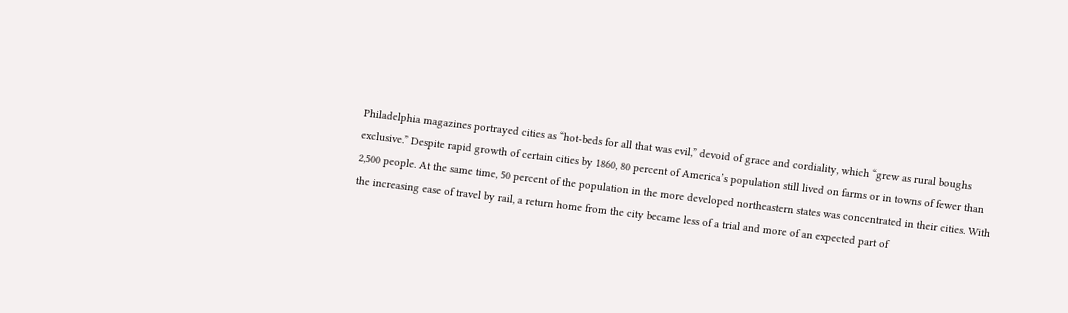Philadelphia magazines portrayed cities as “hot-beds for all that was evil,” devoid of grace and cordiality, which “grew as rural boughs exclusive.” Despite rapid growth of certain cities by 1860, 80 percent of America’s population still lived on farms or in towns of fewer than 2,500 people. At the same time, 50 percent of the population in the more developed northeastern states was concentrated in their cities. With the increasing ease of travel by rail, a return home from the city became less of a trial and more of an expected part of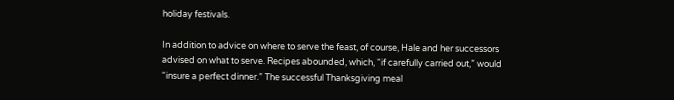holiday festivals.

In addition to advice on where to serve the feast, of course, Hale and her successors advised on what to serve. Recipes abounded, which, “if carefully carried out,” would “insure a perfect dinner.” The successful Thanksgiving meal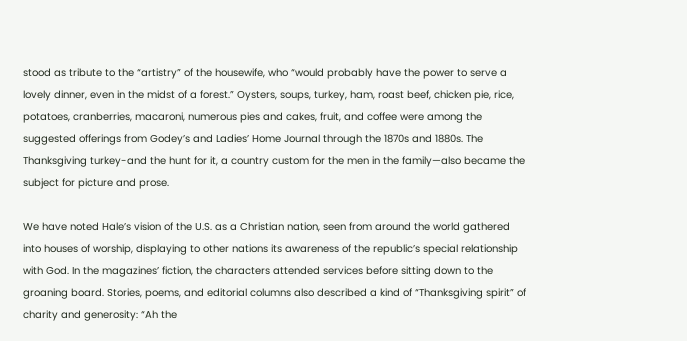stood as tribute to the “artistry” of the housewife, who “would probably have the power to serve a lovely dinner, even in the midst of a forest.” Oysters, soups, turkey, ham, roast beef, chicken pie, rice, potatoes, cranberries, macaroni, numerous pies and cakes, fruit, and coffee were among the suggested offerings from Godey’s and Ladies’ Home Journal through the 1870s and 1880s. The Thanksgiving turkey-and the hunt for it, a country custom for the men in the family—also became the subject for picture and prose.

We have noted Hale’s vision of the U.S. as a Christian nation, seen from around the world gathered into houses of worship, displaying to other nations its awareness of the republic’s special relationship with God. In the magazines’ fiction, the characters attended services before sitting down to the groaning board. Stories, poems, and editorial columns also described a kind of “Thanksgiving spirit” of charity and generosity: “Ah the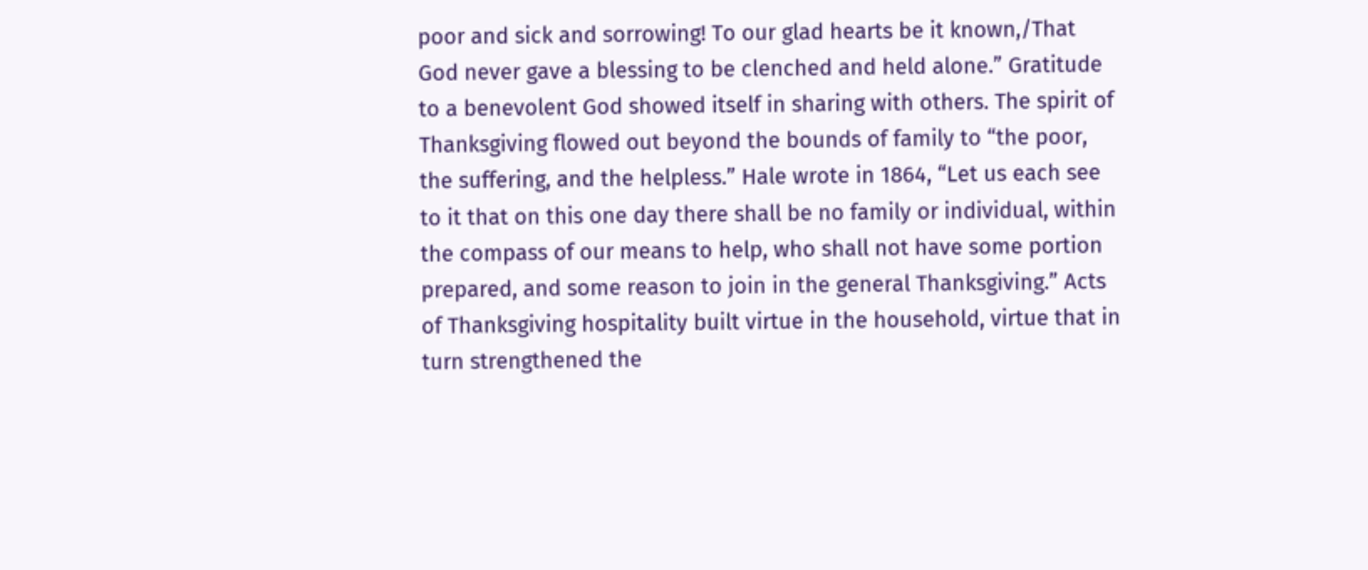poor and sick and sorrowing! To our glad hearts be it known,/That God never gave a blessing to be clenched and held alone.” Gratitude to a benevolent God showed itself in sharing with others. The spirit of Thanksgiving flowed out beyond the bounds of family to “the poor, the suffering, and the helpless.” Hale wrote in 1864, “Let us each see to it that on this one day there shall be no family or individual, within the compass of our means to help, who shall not have some portion prepared, and some reason to join in the general Thanksgiving.” Acts of Thanksgiving hospitality built virtue in the household, virtue that in turn strengthened the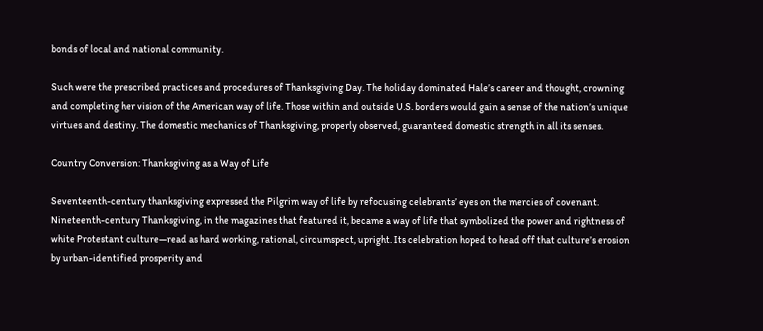bonds of local and national community.

Such were the prescribed practices and procedures of Thanksgiving Day. The holiday dominated Hale’s career and thought, crowning and completing her vision of the American way of life. Those within and outside U.S. borders would gain a sense of the nation’s unique virtues and destiny. The domestic mechanics of Thanksgiving, properly observed, guaranteed domestic strength in all its senses.

Country Conversion: Thanksgiving as a Way of Life

Seventeenth-century thanksgiving expressed the Pilgrim way of life by refocusing celebrants’ eyes on the mercies of covenant. Nineteenth-century Thanksgiving, in the magazines that featured it, became a way of life that symbolized the power and rightness of white Protestant culture—read as hard working, rational, circumspect, upright. Its celebration hoped to head off that culture’s erosion by urban-identified prosperity and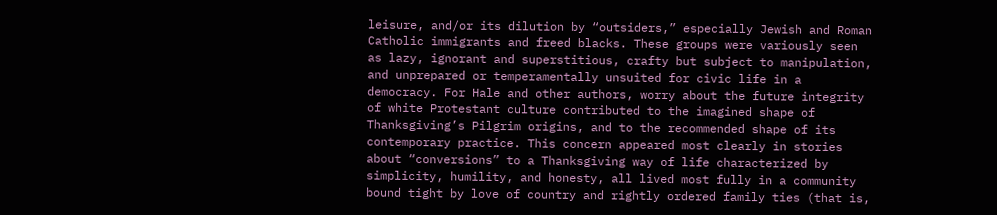leisure, and/or its dilution by “outsiders,” especially Jewish and Roman Catholic immigrants and freed blacks. These groups were variously seen as lazy, ignorant and superstitious, crafty but subject to manipulation, and unprepared or temperamentally unsuited for civic life in a democracy. For Hale and other authors, worry about the future integrity of white Protestant culture contributed to the imagined shape of Thanksgiving’s Pilgrim origins, and to the recommended shape of its contemporary practice. This concern appeared most clearly in stories about “conversions” to a Thanksgiving way of life characterized by simplicity, humility, and honesty, all lived most fully in a community bound tight by love of country and rightly ordered family ties (that is,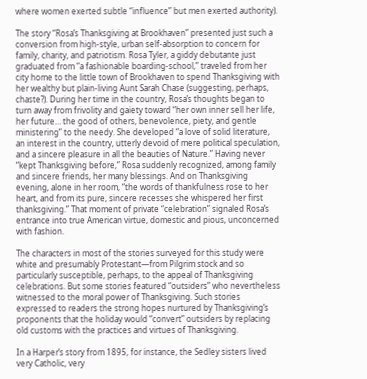where women exerted subtle “influence” but men exerted authority).

The story “Rosa’s Thanksgiving at Brookhaven” presented just such a conversion from high-style, urban self-absorption to concern for family, charity, and patriotism. Rosa Tyler, a giddy debutante just graduated from “a fashionable boarding-school,” traveled from her city home to the little town of Brookhaven to spend Thanksgiving with her wealthy but plain-living Aunt Sarah Chase (suggesting, perhaps, chaste?). During her time in the country, Rosa’s thoughts began to turn away from frivolity and gaiety toward “her own inner sell her life, her future… the good of others, benevolence, piety, and gentle ministering” to the needy. She developed “a love of solid literature, an interest in the country, utterly devoid of mere political speculation, and a sincere pleasure in all the beauties of Nature.” Having never “kept Thanksgiving before,” Rosa suddenly recognized, among family and sincere friends, her many blessings. And on Thanksgiving evening, alone in her room, “the words of thankfulness rose to her heart, and from its pure, sincere recesses she whispered her first thanksgiving.” That moment of private “celebration” signaled Rosa’s entrance into true American virtue, domestic and pious, unconcerned with fashion.

The characters in most of the stories surveyed for this study were white and presumably Protestant—from Pilgrim stock and so particularly susceptible, perhaps, to the appeal of Thanksgiving celebrations. But some stories featured “outsiders” who nevertheless witnessed to the moral power of Thanksgiving. Such stories expressed to readers the strong hopes nurtured by Thanksgiving’s proponents that the holiday would “convert” outsiders by replacing old customs with the practices and virtues of Thanksgiving.

In a Harper’s story from 1895, for instance, the Sedley sisters lived very Catholic, very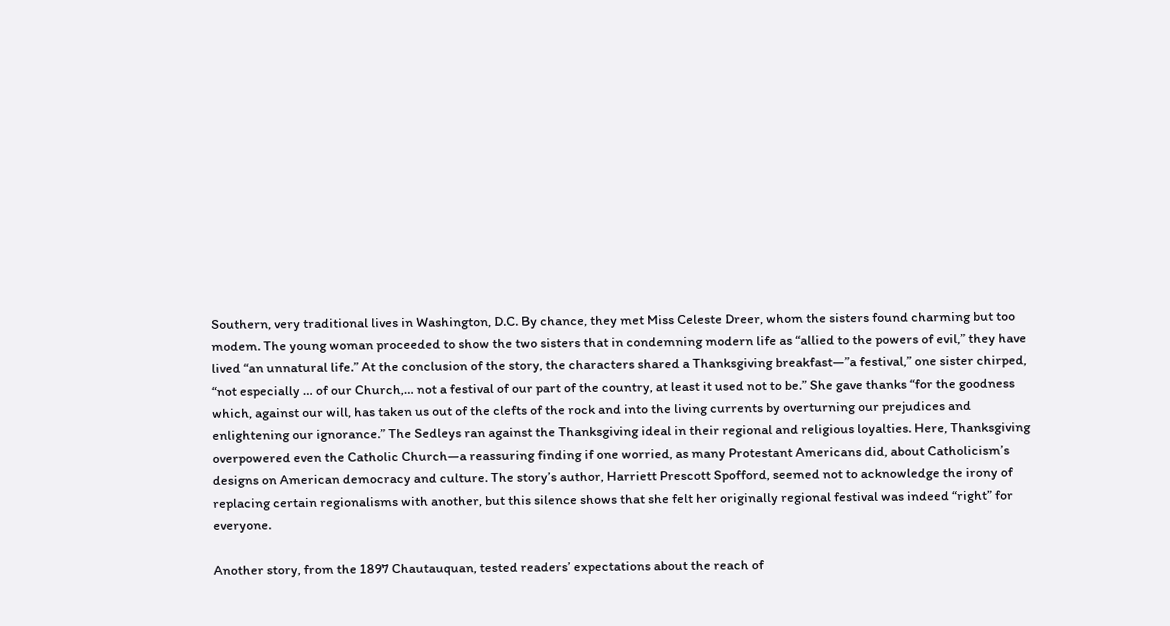Southern, very traditional lives in Washington, D.C. By chance, they met Miss Celeste Dreer, whom the sisters found charming but too modem. The young woman proceeded to show the two sisters that in condemning modern life as “allied to the powers of evil,” they have lived “an unnatural life.” At the conclusion of the story, the characters shared a Thanksgiving breakfast—”a festival,” one sister chirped, “not especially … of our Church,… not a festival of our part of the country, at least it used not to be.” She gave thanks “for the goodness which, against our will, has taken us out of the clefts of the rock and into the living currents by overturning our prejudices and enlightening our ignorance.” The Sedleys ran against the Thanksgiving ideal in their regional and religious loyalties. Here, Thanksgiving overpowered even the Catholic Church—a reassuring finding if one worried, as many Protestant Americans did, about Catholicism’s designs on American democracy and culture. The story’s author, Harriett Prescott Spofford, seemed not to acknowledge the irony of replacing certain regionalisms with another, but this silence shows that she felt her originally regional festival was indeed “right” for everyone.

Another story, from the 1897 Chautauquan, tested readers’ expectations about the reach of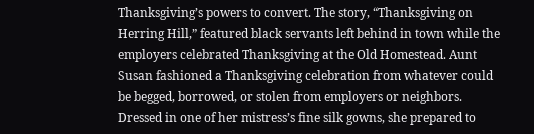Thanksgiving’s powers to convert. The story, “Thanksgiving on Herring Hill,” featured black servants left behind in town while the employers celebrated Thanksgiving at the Old Homestead. Aunt Susan fashioned a Thanksgiving celebration from whatever could be begged, borrowed, or stolen from employers or neighbors. Dressed in one of her mistress’s fine silk gowns, she prepared to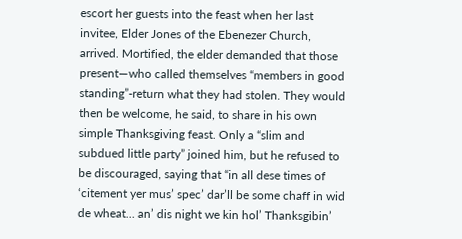escort her guests into the feast when her last invitee, Elder Jones of the Ebenezer Church, arrived. Mortified, the elder demanded that those present—who called themselves “members in good standing”-return what they had stolen. They would then be welcome, he said, to share in his own simple Thanksgiving feast. Only a “slim and subdued little party” joined him, but he refused to be discouraged, saying that “in all dese times of ‘citement yer mus’ spec’ dar’ll be some chaff in wid de wheat… an’ dis night we kin hol’ Thanksgibin’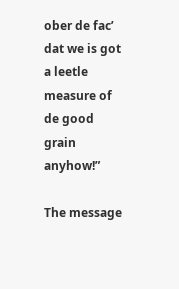ober de fac’ dat we is got a leetle measure of de good grain anyhow!”

The message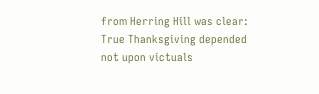from Herring Hill was clear: True Thanksgiving depended not upon victuals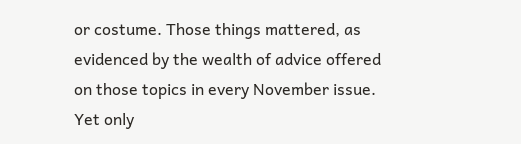or costume. Those things mattered, as evidenced by the wealth of advice offered on those topics in every November issue. Yet only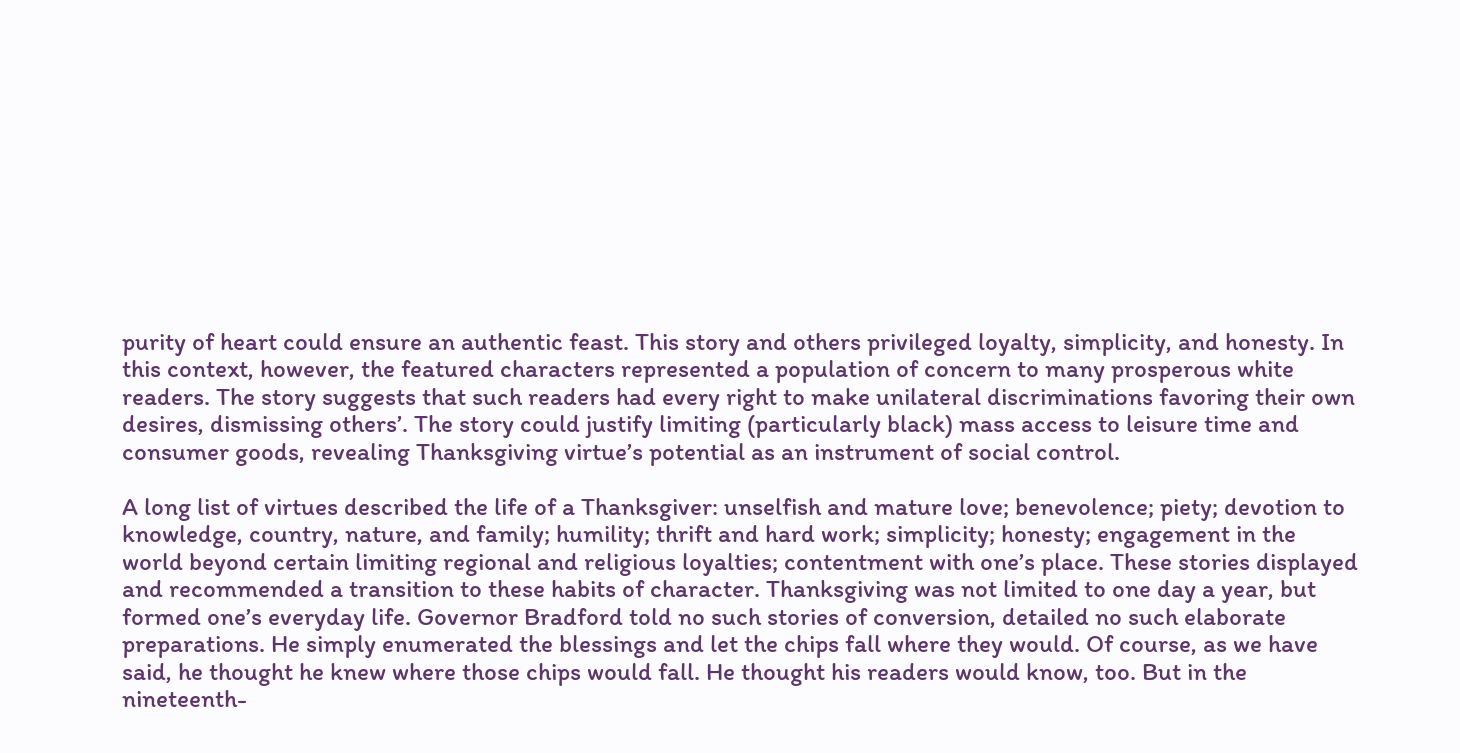purity of heart could ensure an authentic feast. This story and others privileged loyalty, simplicity, and honesty. In this context, however, the featured characters represented a population of concern to many prosperous white readers. The story suggests that such readers had every right to make unilateral discriminations favoring their own desires, dismissing others’. The story could justify limiting (particularly black) mass access to leisure time and consumer goods, revealing Thanksgiving virtue’s potential as an instrument of social control.

A long list of virtues described the life of a Thanksgiver: unselfish and mature love; benevolence; piety; devotion to knowledge, country, nature, and family; humility; thrift and hard work; simplicity; honesty; engagement in the world beyond certain limiting regional and religious loyalties; contentment with one’s place. These stories displayed and recommended a transition to these habits of character. Thanksgiving was not limited to one day a year, but formed one’s everyday life. Governor Bradford told no such stories of conversion, detailed no such elaborate preparations. He simply enumerated the blessings and let the chips fall where they would. Of course, as we have said, he thought he knew where those chips would fall. He thought his readers would know, too. But in the nineteenth-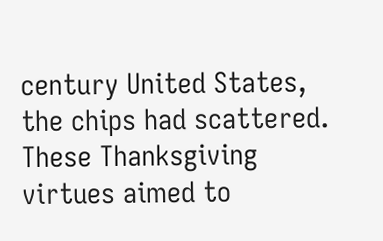century United States, the chips had scattered. These Thanksgiving virtues aimed to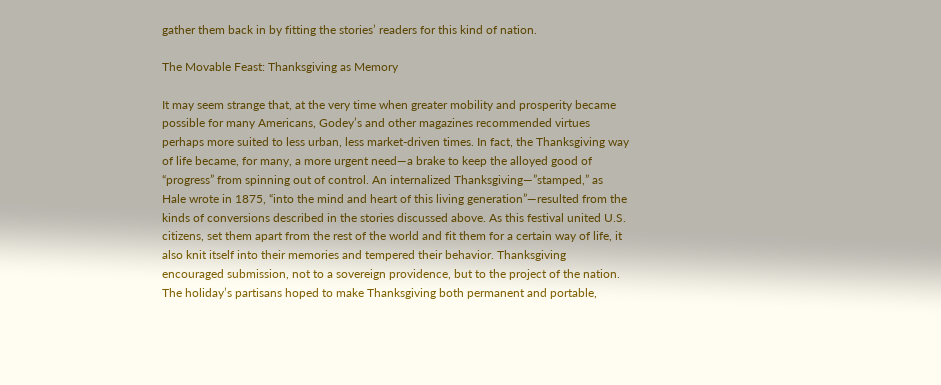gather them back in by fitting the stories’ readers for this kind of nation.

The Movable Feast: Thanksgiving as Memory

It may seem strange that, at the very time when greater mobility and prosperity became possible for many Americans, Godey’s and other magazines recommended virtues perhaps more suited to less urban, less market-driven times. In fact, the Thanksgiving way of life became, for many, a more urgent need—a brake to keep the alloyed good of “progress” from spinning out of control. An internalized Thanksgiving—”stamped,” as Hale wrote in 1875, “into the mind and heart of this living generation”—resulted from the kinds of conversions described in the stories discussed above. As this festival united U.S. citizens, set them apart from the rest of the world and fit them for a certain way of life, it also knit itself into their memories and tempered their behavior. Thanksgiving encouraged submission, not to a sovereign providence, but to the project of the nation. The holiday’s partisans hoped to make Thanksgiving both permanent and portable,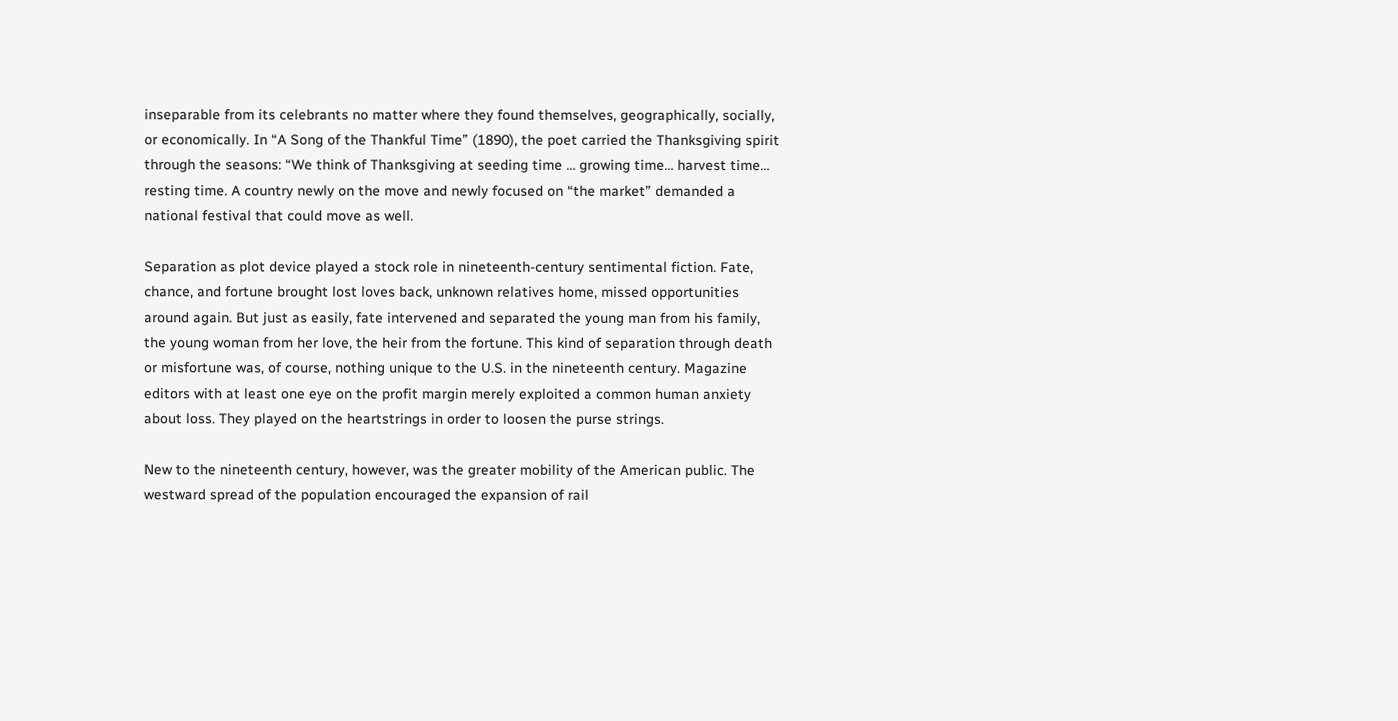inseparable from its celebrants no matter where they found themselves, geographically, socially, or economically. In “A Song of the Thankful Time” (1890), the poet carried the Thanksgiving spirit through the seasons: “We think of Thanksgiving at seeding time … growing time… harvest time… resting time. A country newly on the move and newly focused on “the market” demanded a national festival that could move as well.

Separation as plot device played a stock role in nineteenth-century sentimental fiction. Fate, chance, and fortune brought lost loves back, unknown relatives home, missed opportunities around again. But just as easily, fate intervened and separated the young man from his family, the young woman from her love, the heir from the fortune. This kind of separation through death or misfortune was, of course, nothing unique to the U.S. in the nineteenth century. Magazine editors with at least one eye on the profit margin merely exploited a common human anxiety about loss. They played on the heartstrings in order to loosen the purse strings.

New to the nineteenth century, however, was the greater mobility of the American public. The westward spread of the population encouraged the expansion of rail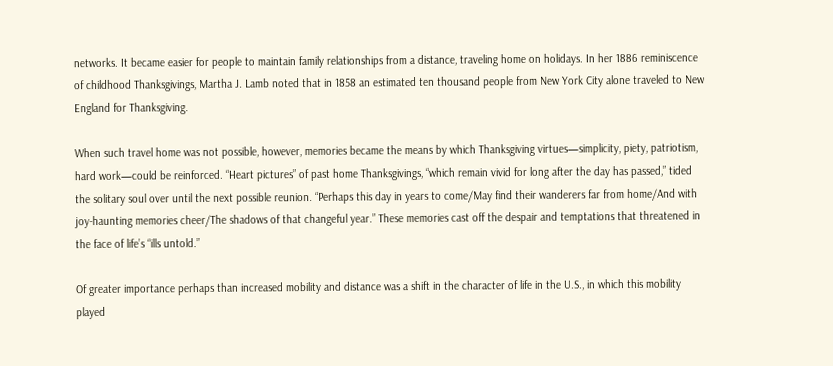networks. It became easier for people to maintain family relationships from a distance, traveling home on holidays. In her 1886 reminiscence of childhood Thanksgivings, Martha J. Lamb noted that in 1858 an estimated ten thousand people from New York City alone traveled to New England for Thanksgiving.

When such travel home was not possible, however, memories became the means by which Thanksgiving virtues—simplicity, piety, patriotism, hard work—could be reinforced. “Heart pictures” of past home Thanksgivings, “which remain vivid for long after the day has passed,” tided the solitary soul over until the next possible reunion. “Perhaps this day in years to come/May find their wanderers far from home/And with joy-haunting memories cheer/The shadows of that changeful year.” These memories cast off the despair and temptations that threatened in the face of life’s “ills untold.”

Of greater importance perhaps than increased mobility and distance was a shift in the character of life in the U.S., in which this mobility played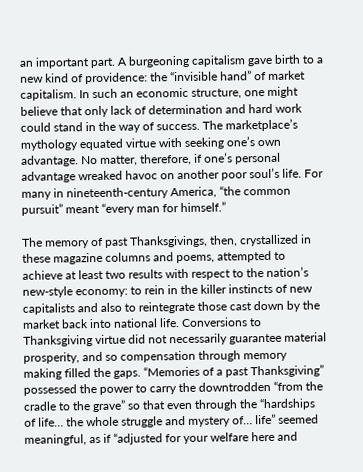an important part. A burgeoning capitalism gave birth to a new kind of providence: the “invisible hand” of market capitalism. In such an economic structure, one might believe that only lack of determination and hard work could stand in the way of success. The marketplace’s mythology equated virtue with seeking one’s own advantage. No matter, therefore, if one’s personal advantage wreaked havoc on another poor soul’s life. For many in nineteenth-century America, “the common pursuit” meant “every man for himself.”

The memory of past Thanksgivings, then, crystallized in these magazine columns and poems, attempted to achieve at least two results with respect to the nation’s new-style economy: to rein in the killer instincts of new capitalists and also to reintegrate those cast down by the market back into national life. Conversions to Thanksgiving virtue did not necessarily guarantee material prosperity, and so compensation through memory making filled the gaps. “Memories of a past Thanksgiving” possessed the power to carry the downtrodden “from the cradle to the grave” so that even through the “hardships of life… the whole struggle and mystery of… life” seemed meaningful, as if “adjusted for your welfare here and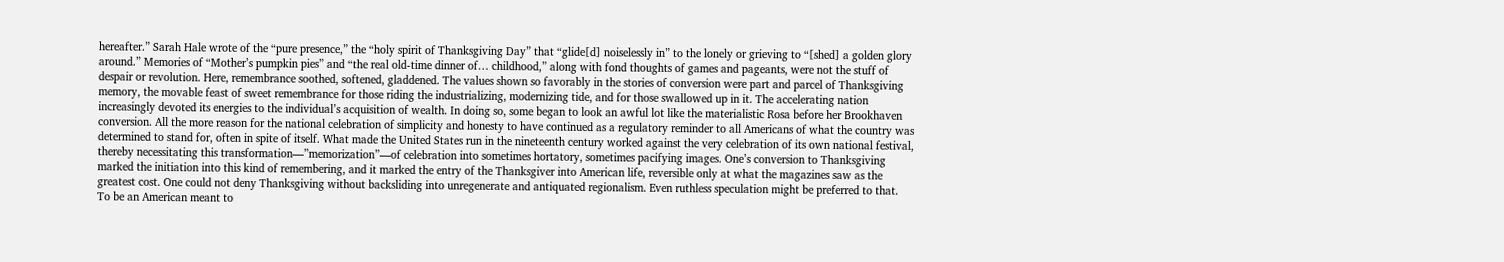hereafter.” Sarah Hale wrote of the “pure presence,” the “holy spirit of Thanksgiving Day” that “glide[d] noiselessly in” to the lonely or grieving to “[shed] a golden glory around.” Memories of “Mother’s pumpkin pies” and “the real old-time dinner of… childhood,” along with fond thoughts of games and pageants, were not the stuff of despair or revolution. Here, remembrance soothed, softened, gladdened. The values shown so favorably in the stories of conversion were part and parcel of Thanksgiving memory, the movable feast of sweet remembrance for those riding the industrializing, modernizing tide, and for those swallowed up in it. The accelerating nation increasingly devoted its energies to the individual’s acquisition of wealth. In doing so, some began to look an awful lot like the materialistic Rosa before her Brookhaven conversion. All the more reason for the national celebration of simplicity and honesty to have continued as a regulatory reminder to all Americans of what the country was determined to stand for, often in spite of itself. What made the United States run in the nineteenth century worked against the very celebration of its own national festival, thereby necessitating this transformation—”memorization”—of celebration into sometimes hortatory, sometimes pacifying images. One’s conversion to Thanksgiving marked the initiation into this kind of remembering, and it marked the entry of the Thanksgiver into American life, reversible only at what the magazines saw as the greatest cost. One could not deny Thanksgiving without backsliding into unregenerate and antiquated regionalism. Even ruthless speculation might be preferred to that. To be an American meant to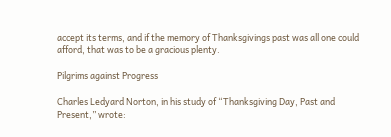accept its terms, and if the memory of Thanksgivings past was all one could afford, that was to be a gracious plenty.

Pilgrims against Progress

Charles Ledyard Norton, in his study of “Thanksgiving Day, Past and Present,” wrote: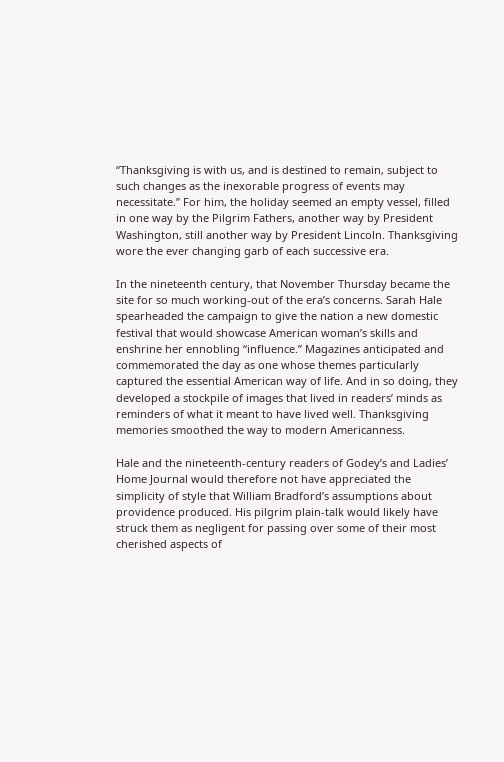“Thanksgiving is with us, and is destined to remain, subject to such changes as the inexorable progress of events may necessitate.” For him, the holiday seemed an empty vessel, filled in one way by the Pilgrim Fathers, another way by President Washington, still another way by President Lincoln. Thanksgiving wore the ever changing garb of each successive era.

In the nineteenth century, that November Thursday became the site for so much working-out of the era’s concerns. Sarah Hale spearheaded the campaign to give the nation a new domestic festival that would showcase American woman’s skills and enshrine her ennobling “influence.” Magazines anticipated and commemorated the day as one whose themes particularly captured the essential American way of life. And in so doing, they developed a stockpile of images that lived in readers’ minds as reminders of what it meant to have lived well. Thanksgiving memories smoothed the way to modern Americanness.

Hale and the nineteenth-century readers of Godey’s and Ladies’ Home Journal would therefore not have appreciated the simplicity of style that William Bradford’s assumptions about providence produced. His pilgrim plain-talk would likely have struck them as negligent for passing over some of their most cherished aspects of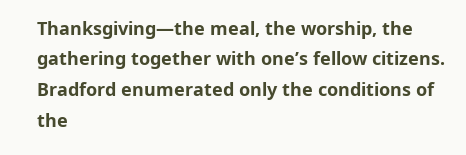Thanksgiving—the meal, the worship, the gathering together with one’s fellow citizens. Bradford enumerated only the conditions of the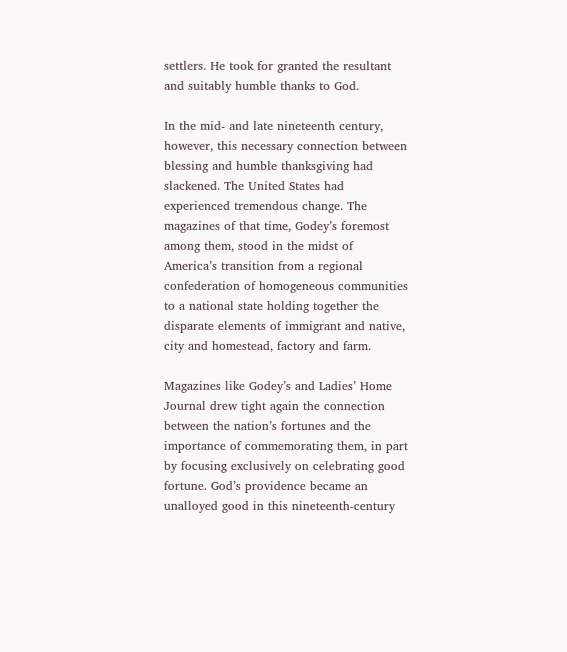settlers. He took for granted the resultant and suitably humble thanks to God.

In the mid- and late nineteenth century, however, this necessary connection between blessing and humble thanksgiving had slackened. The United States had experienced tremendous change. The magazines of that time, Godey’s foremost among them, stood in the midst of America’s transition from a regional confederation of homogeneous communities to a national state holding together the disparate elements of immigrant and native, city and homestead, factory and farm.

Magazines like Godey’s and Ladies’ Home Journal drew tight again the connection between the nation’s fortunes and the importance of commemorating them, in part by focusing exclusively on celebrating good fortune. God’s providence became an unalloyed good in this nineteenth-century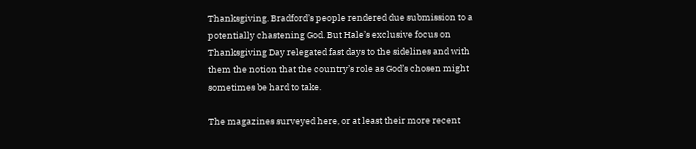Thanksgiving. Bradford’s people rendered due submission to a potentially chastening God. But Hale’s exclusive focus on Thanksgiving Day relegated fast days to the sidelines and with them the notion that the country’s role as God’s chosen might sometimes be hard to take.

The magazines surveyed here, or at least their more recent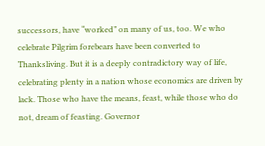successors, have “worked” on many of us, too. We who celebrate Pilgrim forebears have been converted to Thanksliving. But it is a deeply contradictory way of life, celebrating plenty in a nation whose economics are driven by lack. Those who have the means, feast, while those who do not, dream of feasting. Governor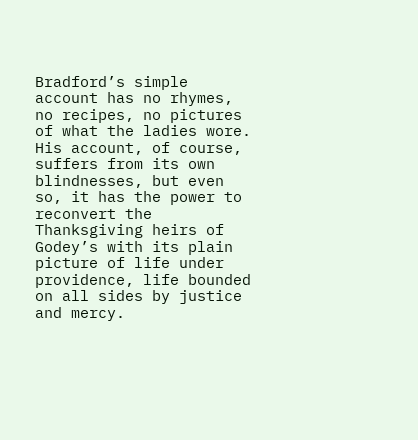Bradford’s simple account has no rhymes, no recipes, no pictures of what the ladies wore. His account, of course, suffers from its own blindnesses, but even so, it has the power to reconvert the Thanksgiving heirs of Godey’s with its plain picture of life under providence, life bounded on all sides by justice and mercy.